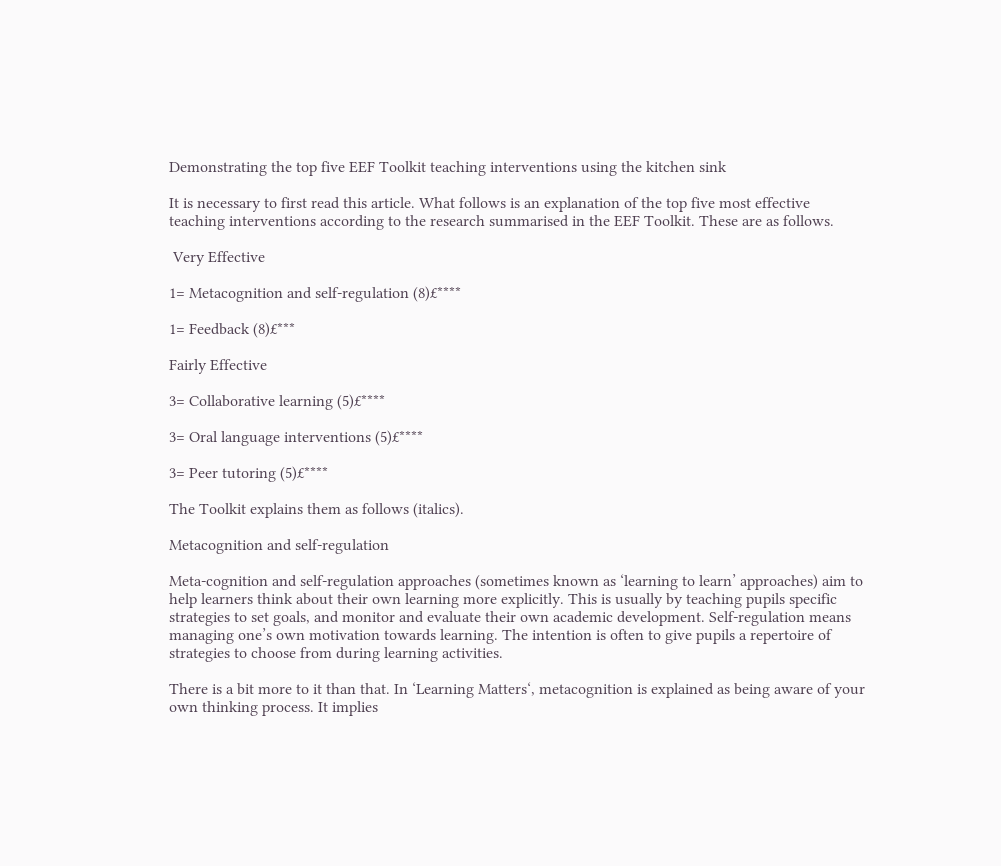Demonstrating the top five EEF Toolkit teaching interventions using the kitchen sink

It is necessary to first read this article. What follows is an explanation of the top five most effective teaching interventions according to the research summarised in the EEF Toolkit. These are as follows.

 Very Effective

1= Metacognition and self-regulation (8)£****

1= Feedback (8)£***

Fairly Effective

3= Collaborative learning (5)£****

3= Oral language interventions (5)£****

3= Peer tutoring (5)£****

The Toolkit explains them as follows (italics).

Metacognition and self-regulation

Meta-cognition and self-regulation approaches (sometimes known as ‘learning to learn’ approaches) aim to help learners think about their own learning more explicitly. This is usually by teaching pupils specific strategies to set goals, and monitor and evaluate their own academic development. Self-regulation means managing one’s own motivation towards learning. The intention is often to give pupils a repertoire of strategies to choose from during learning activities.

There is a bit more to it than that. In ‘Learning Matters‘, metacognition is explained as being aware of your own thinking process. It implies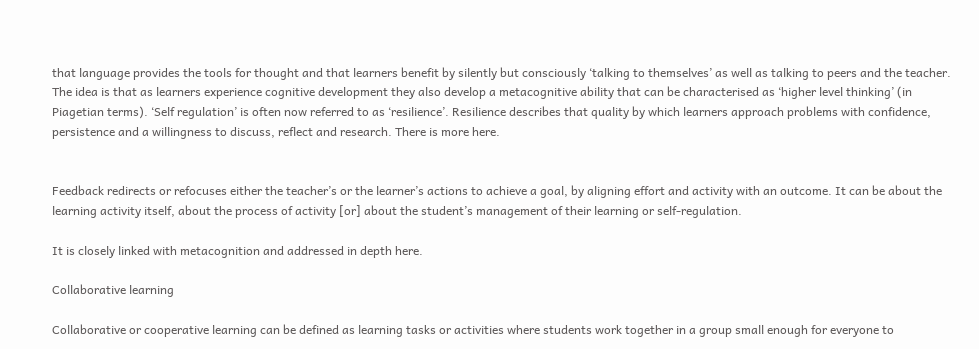that language provides the tools for thought and that learners benefit by silently but consciously ‘talking to themselves’ as well as talking to peers and the teacher. The idea is that as learners experience cognitive development they also develop a metacognitive ability that can be characterised as ‘higher level thinking’ (in Piagetian terms). ‘Self regulation’ is often now referred to as ‘resilience’. Resilience describes that quality by which learners approach problems with confidence, persistence and a willingness to discuss, reflect and research. There is more here.


Feedback redirects or refocuses either the teacher’s or the learner’s actions to achieve a goal, by aligning effort and activity with an outcome. It can be about the learning activity itself, about the process of activity [or] about the student’s management of their learning or self-regulation.

It is closely linked with metacognition and addressed in depth here.

Collaborative learning

Collaborative or cooperative learning can be defined as learning tasks or activities where students work together in a group small enough for everyone to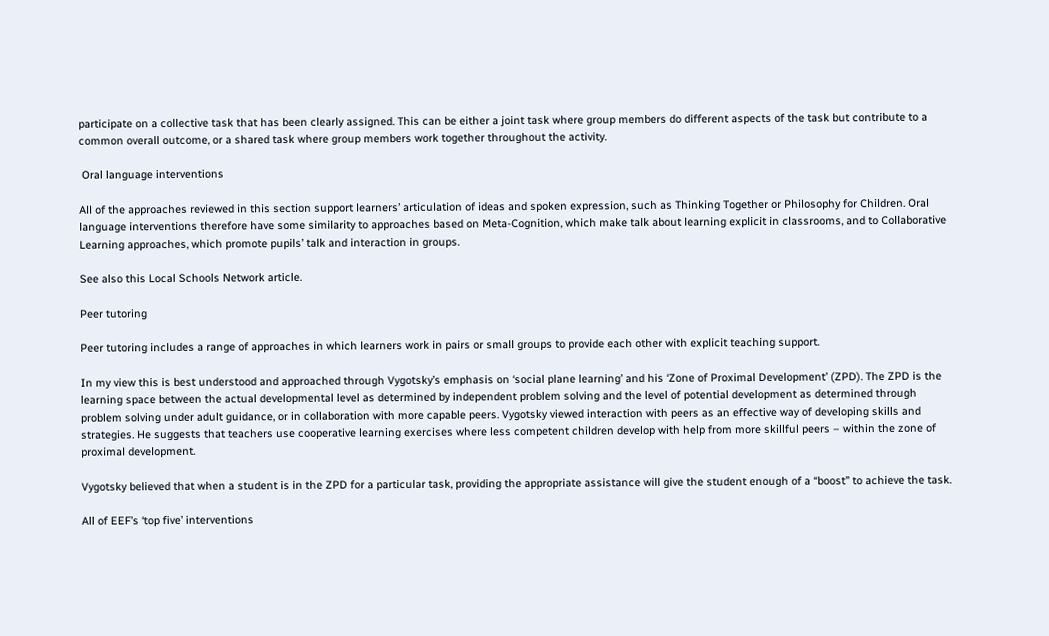participate on a collective task that has been clearly assigned. This can be either a joint task where group members do different aspects of the task but contribute to a common overall outcome, or a shared task where group members work together throughout the activity.

 Oral language interventions

All of the approaches reviewed in this section support learners’ articulation of ideas and spoken expression, such as Thinking Together or Philosophy for Children. Oral language interventions therefore have some similarity to approaches based on Meta-Cognition, which make talk about learning explicit in classrooms, and to Collaborative Learning approaches, which promote pupils’ talk and interaction in groups.

See also this Local Schools Network article.

Peer tutoring

Peer tutoring includes a range of approaches in which learners work in pairs or small groups to provide each other with explicit teaching support.

In my view this is best understood and approached through Vygotsky’s emphasis on ‘social plane learning’ and his ‘Zone of Proximal Development’ (ZPD). The ZPD is the learning space between the actual developmental level as determined by independent problem solving and the level of potential development as determined through problem solving under adult guidance, or in collaboration with more capable peers. Vygotsky viewed interaction with peers as an effective way of developing skills and strategies. He suggests that teachers use cooperative learning exercises where less competent children develop with help from more skillful peers – within the zone of proximal development.

Vygotsky believed that when a student is in the ZPD for a particular task, providing the appropriate assistance will give the student enough of a “boost” to achieve the task.

All of EEF’s ‘top five’ interventions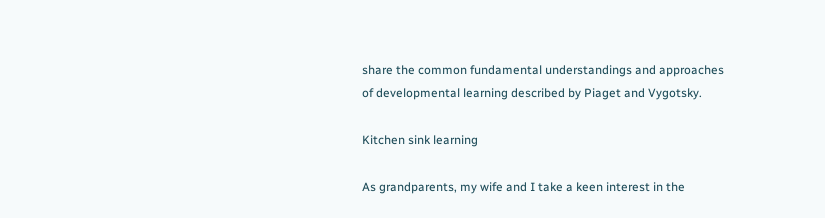share the common fundamental understandings and approaches of developmental learning described by Piaget and Vygotsky.

Kitchen sink learning

As grandparents, my wife and I take a keen interest in the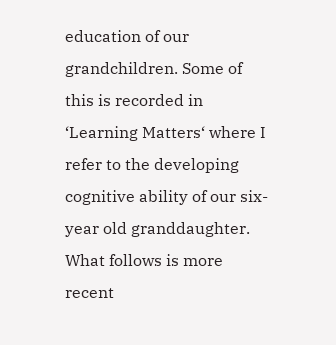education of our grandchildren. Some of this is recorded in ‘Learning Matters‘ where I refer to the developing cognitive ability of our six-year old granddaughter. What follows is more recent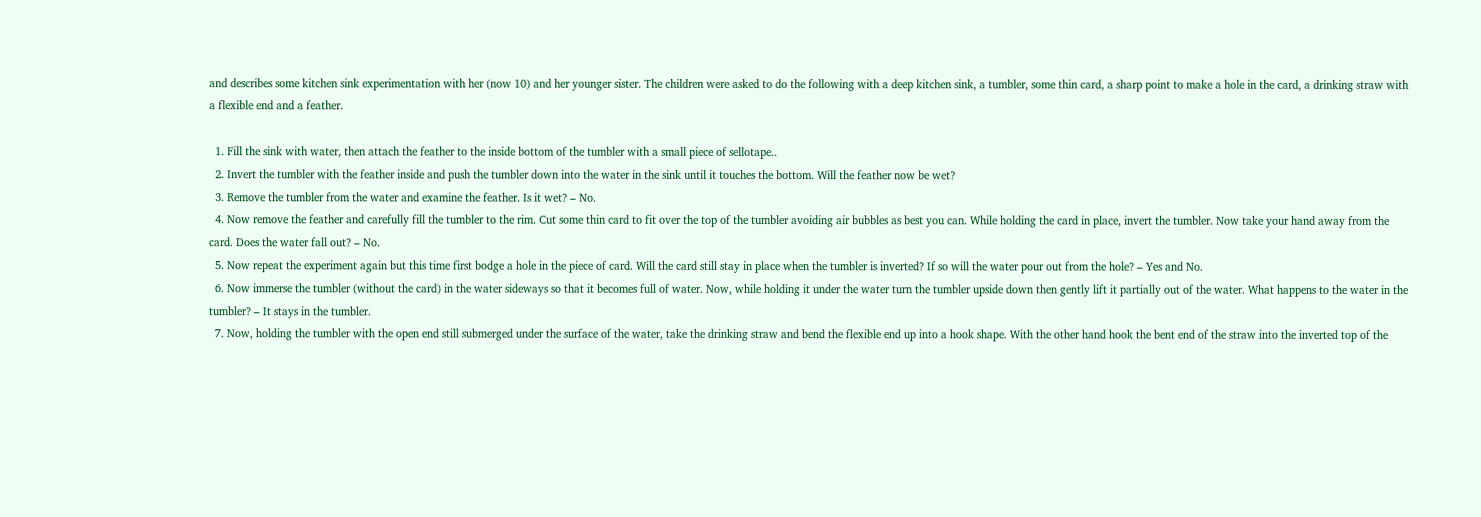and describes some kitchen sink experimentation with her (now 10) and her younger sister. The children were asked to do the following with a deep kitchen sink, a tumbler, some thin card, a sharp point to make a hole in the card, a drinking straw with a flexible end and a feather.

  1. Fill the sink with water, then attach the feather to the inside bottom of the tumbler with a small piece of sellotape..
  2. Invert the tumbler with the feather inside and push the tumbler down into the water in the sink until it touches the bottom. Will the feather now be wet?
  3. Remove the tumbler from the water and examine the feather. Is it wet? – No.
  4. Now remove the feather and carefully fill the tumbler to the rim. Cut some thin card to fit over the top of the tumbler avoiding air bubbles as best you can. While holding the card in place, invert the tumbler. Now take your hand away from the card. Does the water fall out? – No.
  5. Now repeat the experiment again but this time first bodge a hole in the piece of card. Will the card still stay in place when the tumbler is inverted? If so will the water pour out from the hole? – Yes and No.
  6. Now immerse the tumbler (without the card) in the water sideways so that it becomes full of water. Now, while holding it under the water turn the tumbler upside down then gently lift it partially out of the water. What happens to the water in the tumbler? – It stays in the tumbler.
  7. Now, holding the tumbler with the open end still submerged under the surface of the water, take the drinking straw and bend the flexible end up into a hook shape. With the other hand hook the bent end of the straw into the inverted top of the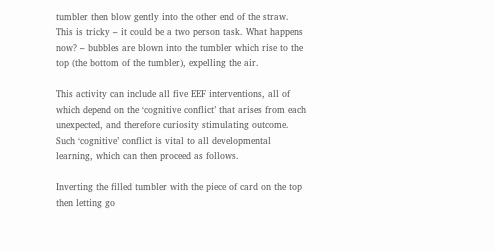tumbler then blow gently into the other end of the straw. This is tricky – it could be a two person task. What happens now? – bubbles are blown into the tumbler which rise to the top (the bottom of the tumbler), expelling the air.

This activity can include all five EEF interventions, all of which depend on the ‘cognitive conflict’ that arises from each unexpected, and therefore curiosity stimulating outcome. Such ‘cognitive’ conflict is vital to all developmental learning, which can then proceed as follows.

Inverting the filled tumbler with the piece of card on the top then letting go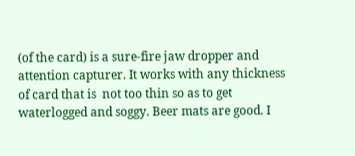(of the card) is a sure-fire jaw dropper and attention capturer. It works with any thickness of card that is  not too thin so as to get waterlogged and soggy. Beer mats are good. I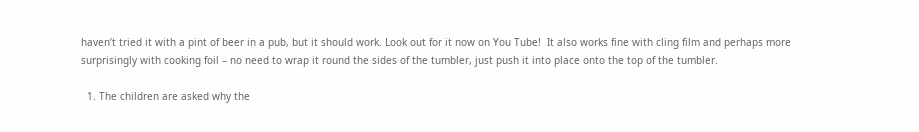haven’t tried it with a pint of beer in a pub, but it should work. Look out for it now on You Tube!  It also works fine with cling film and perhaps more surprisingly with cooking foil – no need to wrap it round the sides of the tumbler, just push it into place onto the top of the tumbler.

  1. The children are asked why the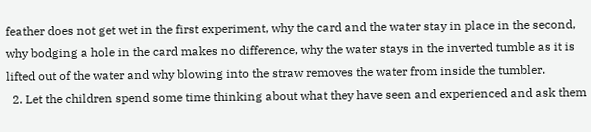feather does not get wet in the first experiment, why the card and the water stay in place in the second, why bodging a hole in the card makes no difference, why the water stays in the inverted tumble as it is lifted out of the water and why blowing into the straw removes the water from inside the tumbler.
  2. Let the children spend some time thinking about what they have seen and experienced and ask them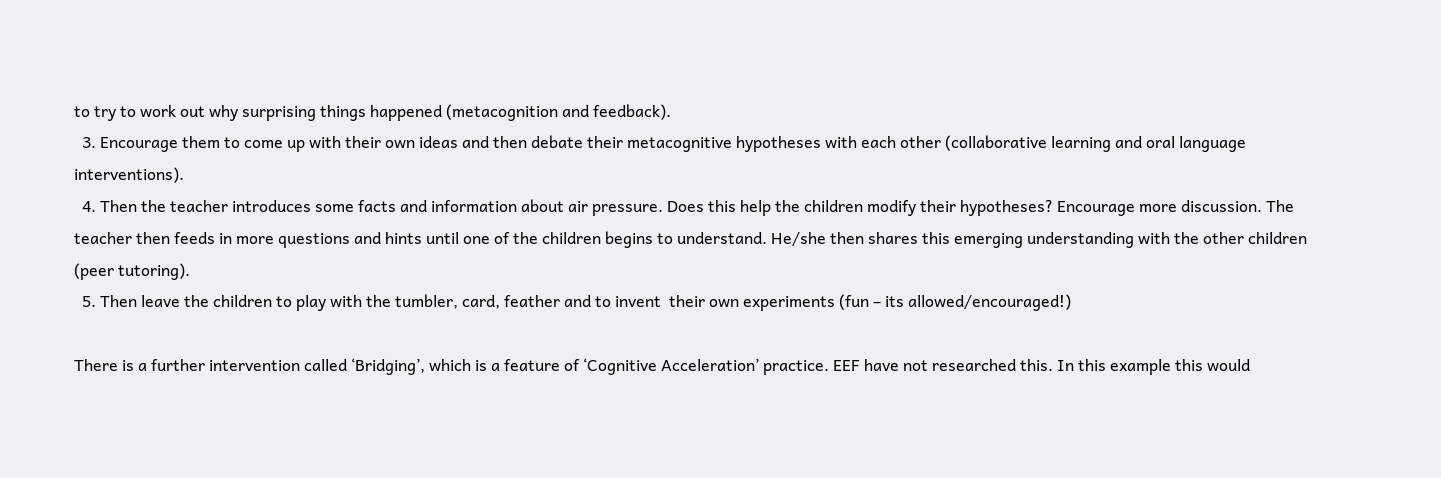to try to work out why surprising things happened (metacognition and feedback).
  3. Encourage them to come up with their own ideas and then debate their metacognitive hypotheses with each other (collaborative learning and oral language interventions).
  4. Then the teacher introduces some facts and information about air pressure. Does this help the children modify their hypotheses? Encourage more discussion. The teacher then feeds in more questions and hints until one of the children begins to understand. He/she then shares this emerging understanding with the other children (peer tutoring).
  5. Then leave the children to play with the tumbler, card, feather and to invent  their own experiments (fun – its allowed/encouraged!)

There is a further intervention called ‘Bridging’, which is a feature of ‘Cognitive Acceleration’ practice. EEF have not researched this. In this example this would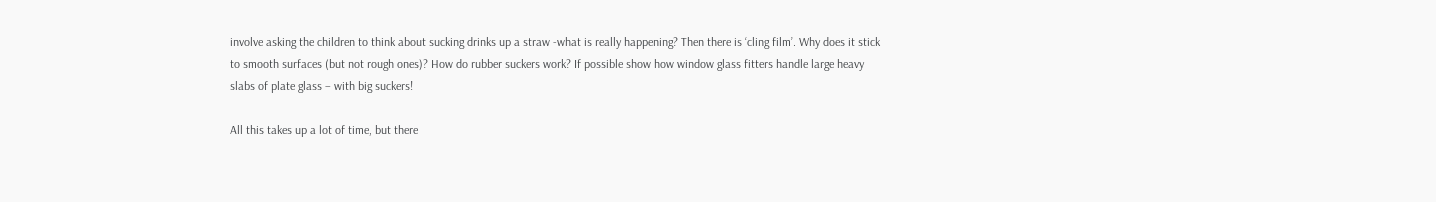involve asking the children to think about sucking drinks up a straw -what is really happening? Then there is ‘cling film’. Why does it stick to smooth surfaces (but not rough ones)? How do rubber suckers work? If possible show how window glass fitters handle large heavy slabs of plate glass – with big suckers!

All this takes up a lot of time, but there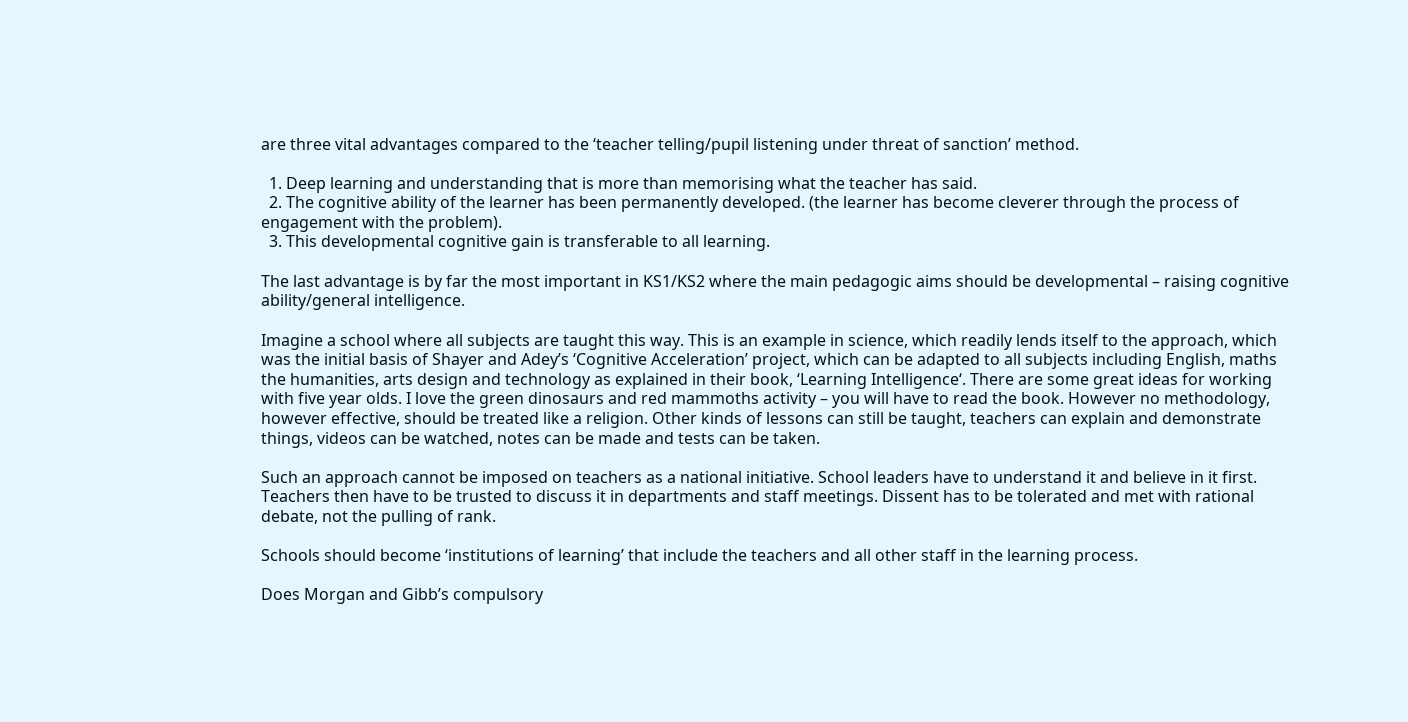are three vital advantages compared to the ‘teacher telling/pupil listening under threat of sanction’ method.

  1. Deep learning and understanding that is more than memorising what the teacher has said.
  2. The cognitive ability of the learner has been permanently developed. (the learner has become cleverer through the process of engagement with the problem).
  3. This developmental cognitive gain is transferable to all learning.

The last advantage is by far the most important in KS1/KS2 where the main pedagogic aims should be developmental – raising cognitive ability/general intelligence.

Imagine a school where all subjects are taught this way. This is an example in science, which readily lends itself to the approach, which was the initial basis of Shayer and Adey’s ‘Cognitive Acceleration’ project, which can be adapted to all subjects including English, maths the humanities, arts design and technology as explained in their book, ‘Learning Intelligence‘. There are some great ideas for working with five year olds. I love the green dinosaurs and red mammoths activity – you will have to read the book. However no methodology, however effective, should be treated like a religion. Other kinds of lessons can still be taught, teachers can explain and demonstrate things, videos can be watched, notes can be made and tests can be taken.

Such an approach cannot be imposed on teachers as a national initiative. School leaders have to understand it and believe in it first. Teachers then have to be trusted to discuss it in departments and staff meetings. Dissent has to be tolerated and met with rational debate, not the pulling of rank.

Schools should become ‘institutions of learning’ that include the teachers and all other staff in the learning process.

Does Morgan and Gibb’s compulsory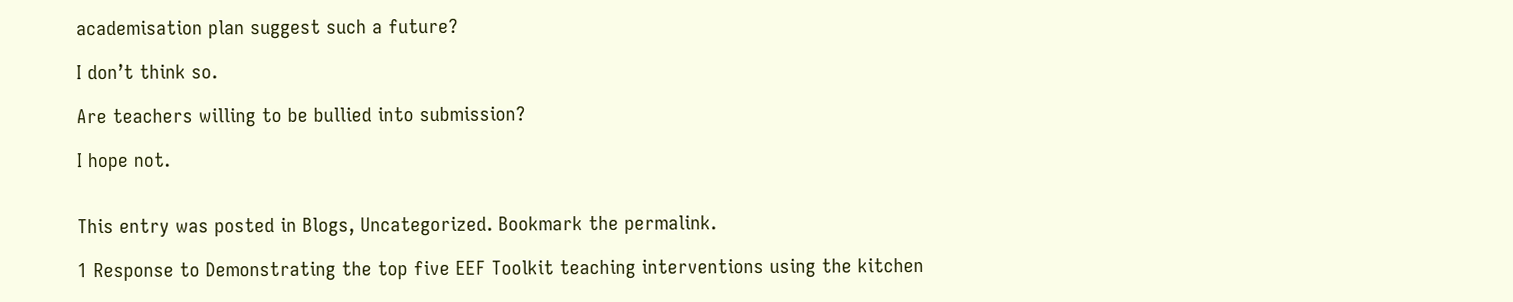academisation plan suggest such a future?

I don’t think so.

Are teachers willing to be bullied into submission?

I hope not.


This entry was posted in Blogs, Uncategorized. Bookmark the permalink.

1 Response to Demonstrating the top five EEF Toolkit teaching interventions using the kitchen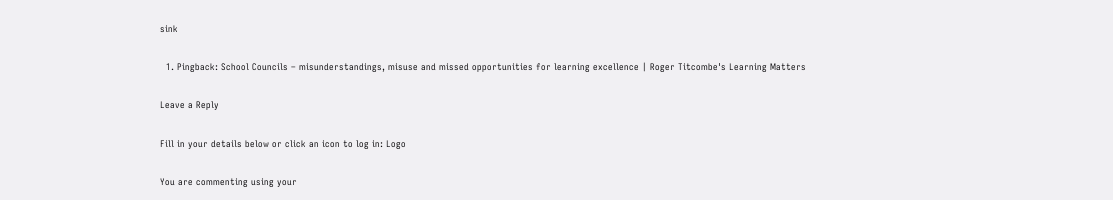sink

  1. Pingback: School Councils – misunderstandings, misuse and missed opportunities for learning excellence | Roger Titcombe's Learning Matters

Leave a Reply

Fill in your details below or click an icon to log in: Logo

You are commenting using your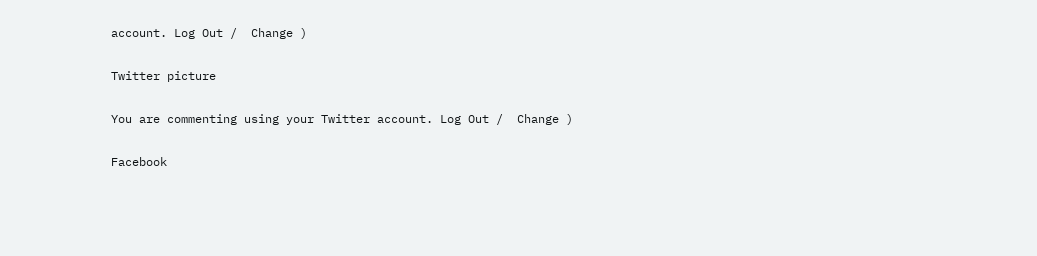account. Log Out /  Change )

Twitter picture

You are commenting using your Twitter account. Log Out /  Change )

Facebook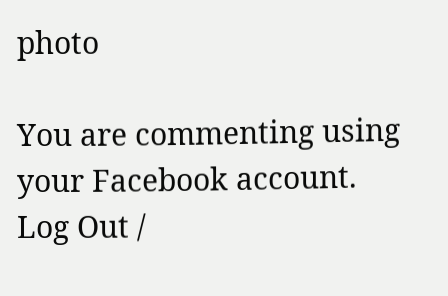photo

You are commenting using your Facebook account. Log Out /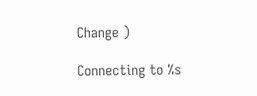Change )

Connecting to %s